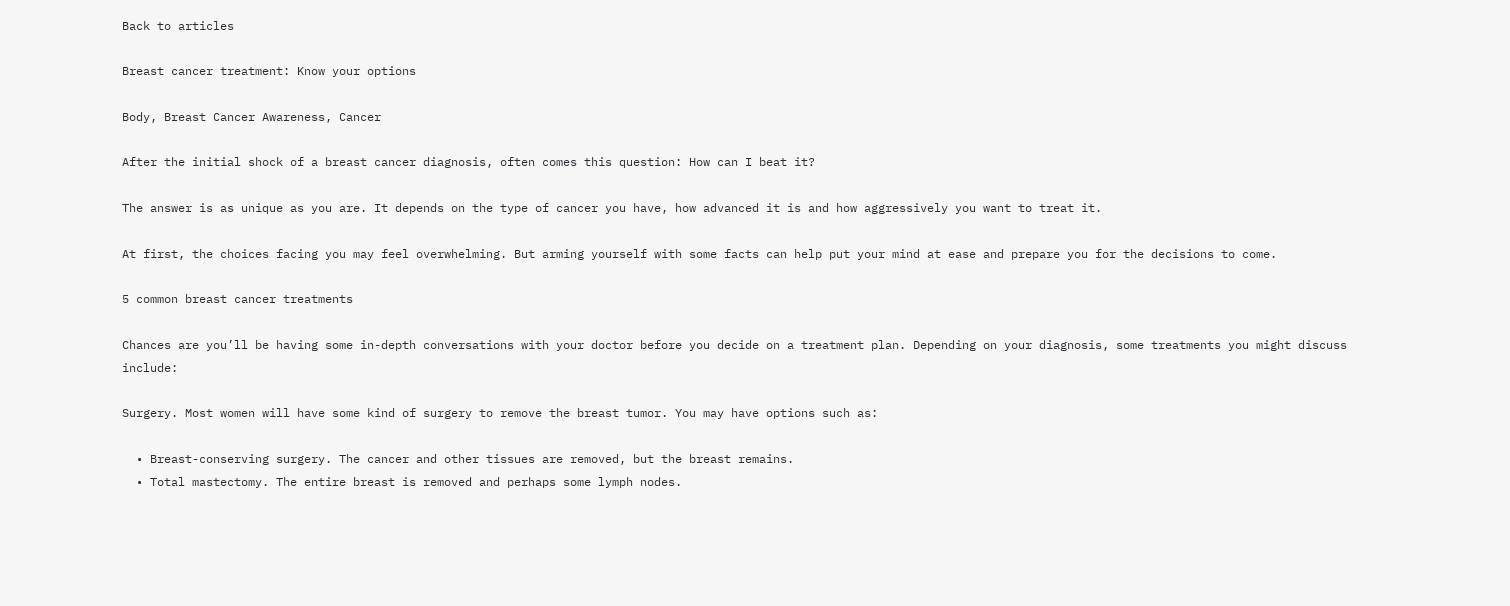Back to articles

Breast cancer treatment: Know your options

Body, Breast Cancer Awareness, Cancer

After the initial shock of a breast cancer diagnosis, often comes this question: How can I beat it?

The answer is as unique as you are. It depends on the type of cancer you have, how advanced it is and how aggressively you want to treat it.

At first, the choices facing you may feel overwhelming. But arming yourself with some facts can help put your mind at ease and prepare you for the decisions to come.

5 common breast cancer treatments

Chances are you’ll be having some in-depth conversations with your doctor before you decide on a treatment plan. Depending on your diagnosis, some treatments you might discuss include:

Surgery. Most women will have some kind of surgery to remove the breast tumor. You may have options such as:

  • Breast-conserving surgery. The cancer and other tissues are removed, but the breast remains.
  • Total mastectomy. The entire breast is removed and perhaps some lymph nodes.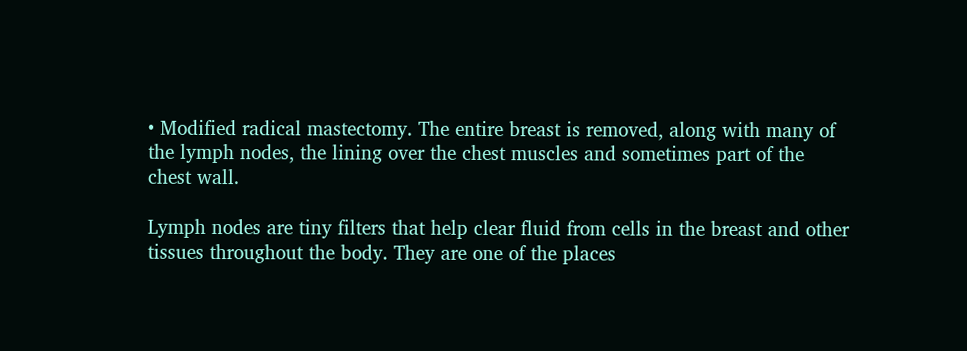• Modified radical mastectomy. The entire breast is removed, along with many of the lymph nodes, the lining over the chest muscles and sometimes part of the chest wall.

Lymph nodes are tiny filters that help clear fluid from cells in the breast and other tissues throughout the body. They are one of the places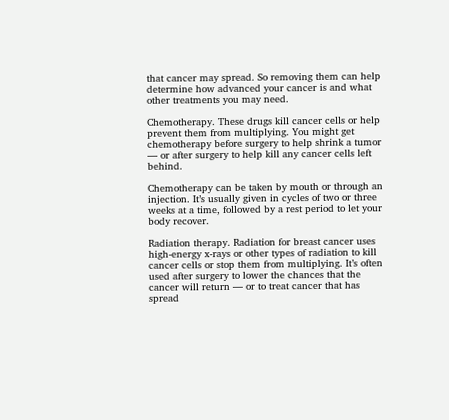that cancer may spread. So removing them can help determine how advanced your cancer is and what other treatments you may need.

Chemotherapy. These drugs kill cancer cells or help prevent them from multiplying. You might get chemotherapy before surgery to help shrink a tumor — or after surgery to help kill any cancer cells left behind.

Chemotherapy can be taken by mouth or through an injection. It’s usually given in cycles of two or three weeks at a time, followed by a rest period to let your body recover.

Radiation therapy. Radiation for breast cancer uses high-energy x-rays or other types of radiation to kill cancer cells or stop them from multiplying. It’s often used after surgery to lower the chances that the cancer will return — or to treat cancer that has spread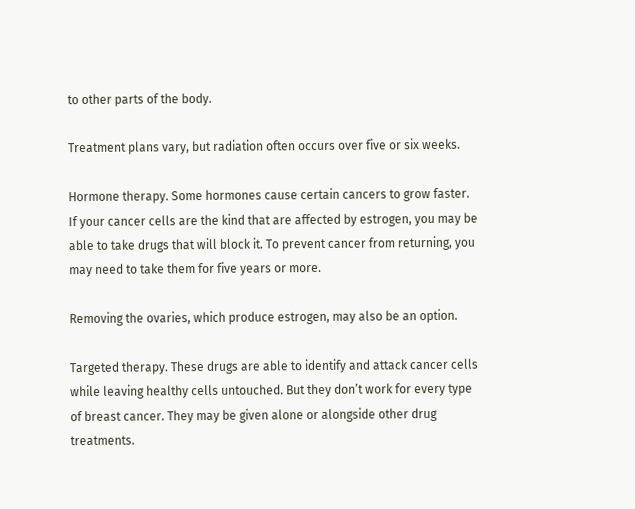to other parts of the body.

Treatment plans vary, but radiation often occurs over five or six weeks.

Hormone therapy. Some hormones cause certain cancers to grow faster. If your cancer cells are the kind that are affected by estrogen, you may be able to take drugs that will block it. To prevent cancer from returning, you may need to take them for five years or more.

Removing the ovaries, which produce estrogen, may also be an option.

Targeted therapy. These drugs are able to identify and attack cancer cells while leaving healthy cells untouched. But they don’t work for every type of breast cancer. They may be given alone or alongside other drug treatments.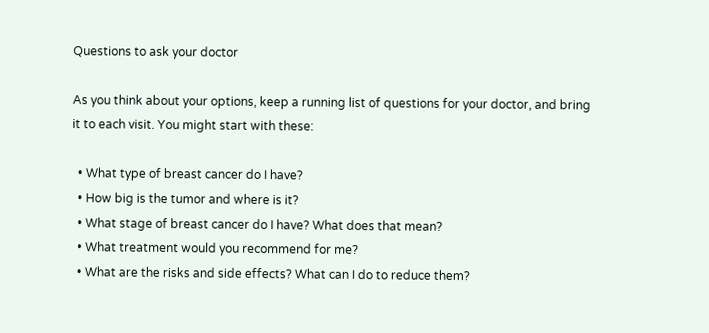Questions to ask your doctor

As you think about your options, keep a running list of questions for your doctor, and bring it to each visit. You might start with these:

  • What type of breast cancer do I have?
  • How big is the tumor and where is it?
  • What stage of breast cancer do I have? What does that mean?
  • What treatment would you recommend for me?
  • What are the risks and side effects? What can I do to reduce them?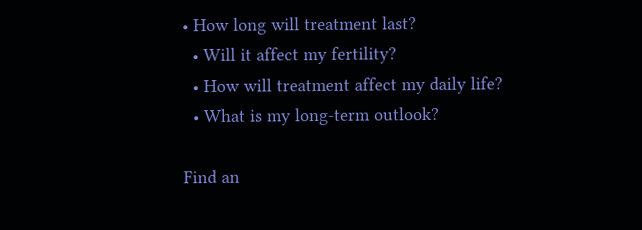• How long will treatment last?
  • Will it affect my fertility?
  • How will treatment affect my daily life?
  • What is my long-term outlook?

Find an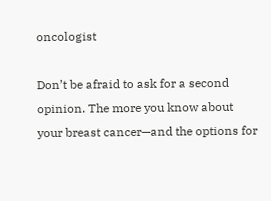oncologist

Don’t be afraid to ask for a second opinion. The more you know about your breast cancer—and the options for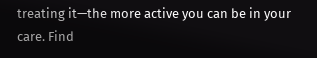treating it—the more active you can be in your care. Find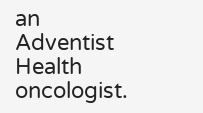an Adventist Health oncologist.